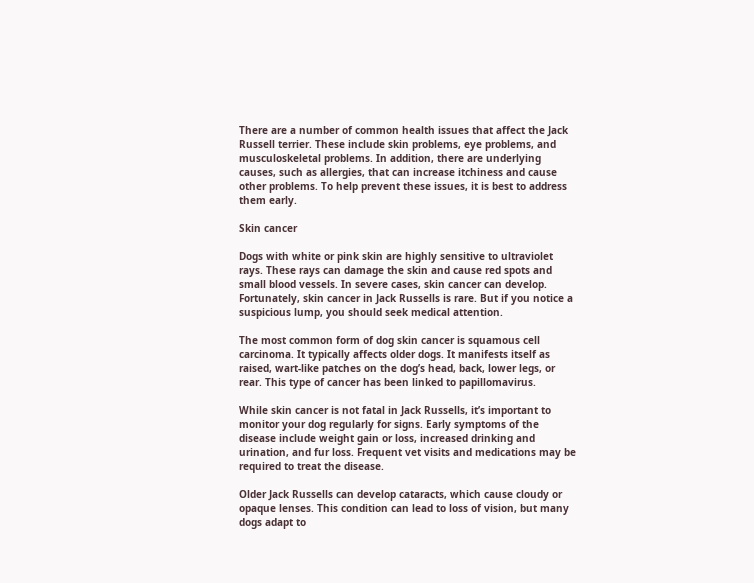There are a number of common health issues that affect the Jack Russell terrier. These include skin problems, eye problems, and musculoskeletal problems. In addition, there are underlying causes, such as allergies, that can increase itchiness and cause other problems. To help prevent these issues, it is best to address them early.

Skin cancer

Dogs with white or pink skin are highly sensitive to ultraviolet rays. These rays can damage the skin and cause red spots and small blood vessels. In severe cases, skin cancer can develop. Fortunately, skin cancer in Jack Russells is rare. But if you notice a suspicious lump, you should seek medical attention.

The most common form of dog skin cancer is squamous cell carcinoma. It typically affects older dogs. It manifests itself as raised, wart-like patches on the dog’s head, back, lower legs, or rear. This type of cancer has been linked to papillomavirus.

While skin cancer is not fatal in Jack Russells, it’s important to monitor your dog regularly for signs. Early symptoms of the disease include weight gain or loss, increased drinking and urination, and fur loss. Frequent vet visits and medications may be required to treat the disease.

Older Jack Russells can develop cataracts, which cause cloudy or opaque lenses. This condition can lead to loss of vision, but many dogs adapt to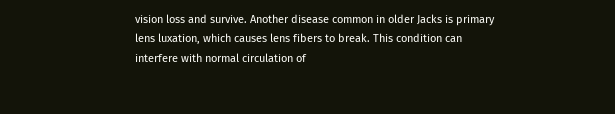vision loss and survive. Another disease common in older Jacks is primary lens luxation, which causes lens fibers to break. This condition can interfere with normal circulation of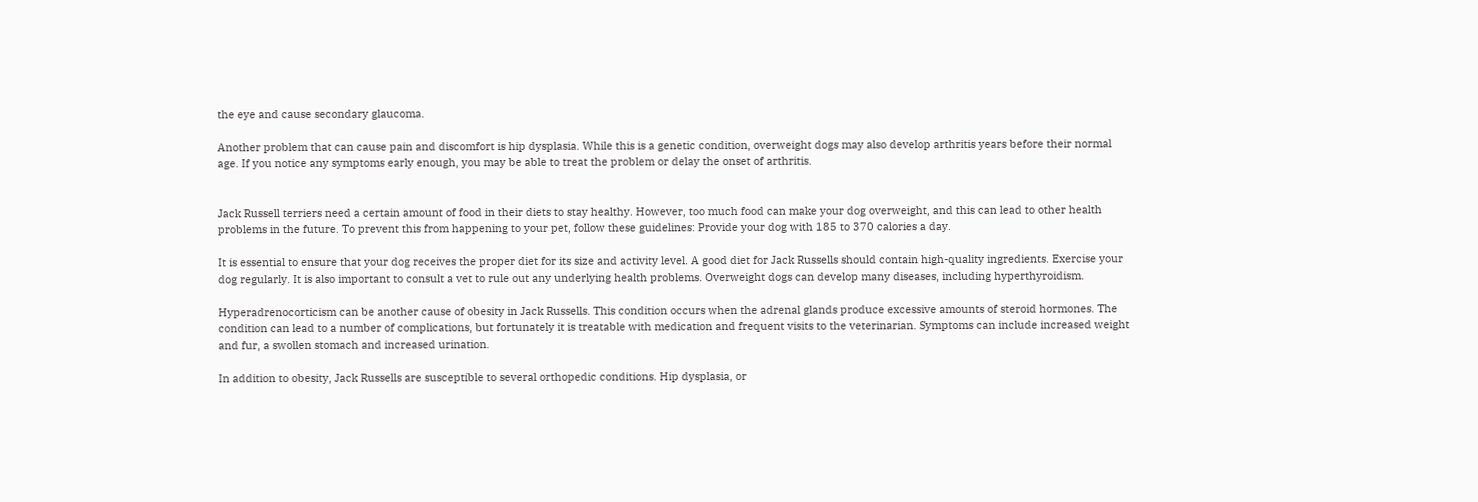the eye and cause secondary glaucoma.

Another problem that can cause pain and discomfort is hip dysplasia. While this is a genetic condition, overweight dogs may also develop arthritis years before their normal age. If you notice any symptoms early enough, you may be able to treat the problem or delay the onset of arthritis.


Jack Russell terriers need a certain amount of food in their diets to stay healthy. However, too much food can make your dog overweight, and this can lead to other health problems in the future. To prevent this from happening to your pet, follow these guidelines: Provide your dog with 185 to 370 calories a day.

It is essential to ensure that your dog receives the proper diet for its size and activity level. A good diet for Jack Russells should contain high-quality ingredients. Exercise your dog regularly. It is also important to consult a vet to rule out any underlying health problems. Overweight dogs can develop many diseases, including hyperthyroidism.

Hyperadrenocorticism can be another cause of obesity in Jack Russells. This condition occurs when the adrenal glands produce excessive amounts of steroid hormones. The condition can lead to a number of complications, but fortunately it is treatable with medication and frequent visits to the veterinarian. Symptoms can include increased weight and fur, a swollen stomach and increased urination.

In addition to obesity, Jack Russells are susceptible to several orthopedic conditions. Hip dysplasia, or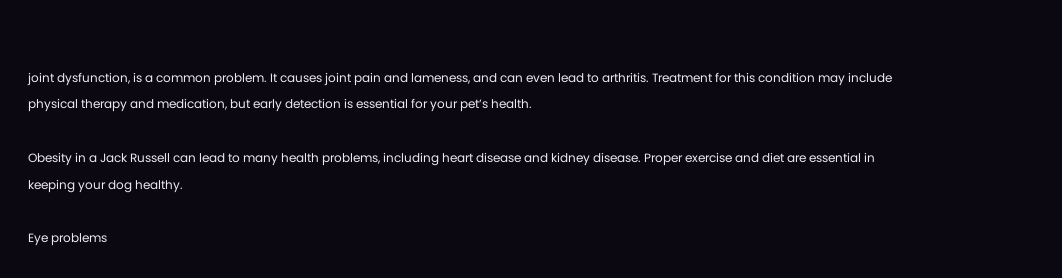joint dysfunction, is a common problem. It causes joint pain and lameness, and can even lead to arthritis. Treatment for this condition may include physical therapy and medication, but early detection is essential for your pet’s health.

Obesity in a Jack Russell can lead to many health problems, including heart disease and kidney disease. Proper exercise and diet are essential in keeping your dog healthy.

Eye problems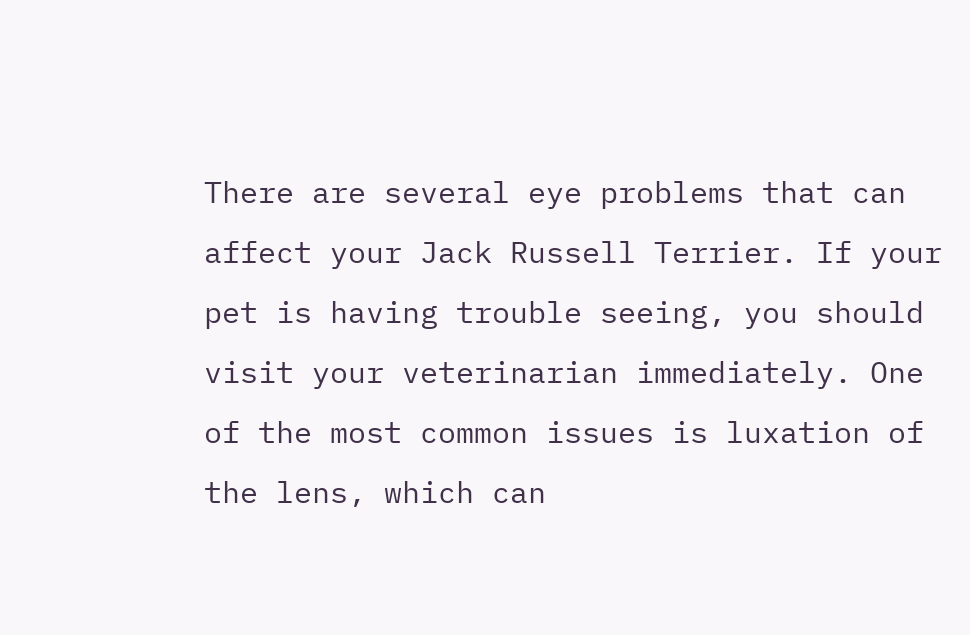There are several eye problems that can affect your Jack Russell Terrier. If your pet is having trouble seeing, you should visit your veterinarian immediately. One of the most common issues is luxation of the lens, which can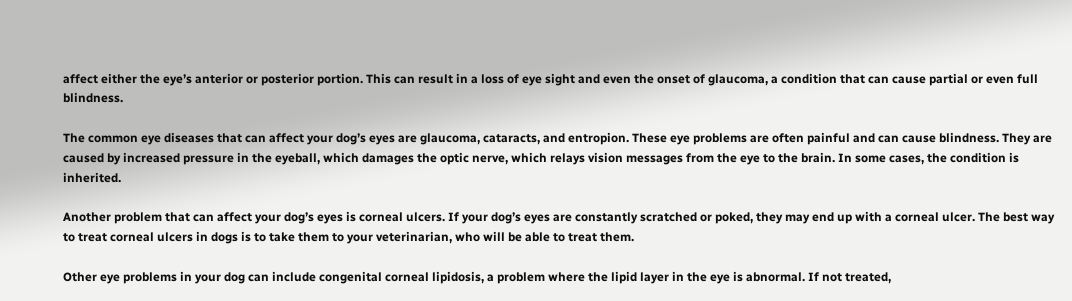affect either the eye’s anterior or posterior portion. This can result in a loss of eye sight and even the onset of glaucoma, a condition that can cause partial or even full blindness.

The common eye diseases that can affect your dog’s eyes are glaucoma, cataracts, and entropion. These eye problems are often painful and can cause blindness. They are caused by increased pressure in the eyeball, which damages the optic nerve, which relays vision messages from the eye to the brain. In some cases, the condition is inherited.

Another problem that can affect your dog’s eyes is corneal ulcers. If your dog’s eyes are constantly scratched or poked, they may end up with a corneal ulcer. The best way to treat corneal ulcers in dogs is to take them to your veterinarian, who will be able to treat them.

Other eye problems in your dog can include congenital corneal lipidosis, a problem where the lipid layer in the eye is abnormal. If not treated,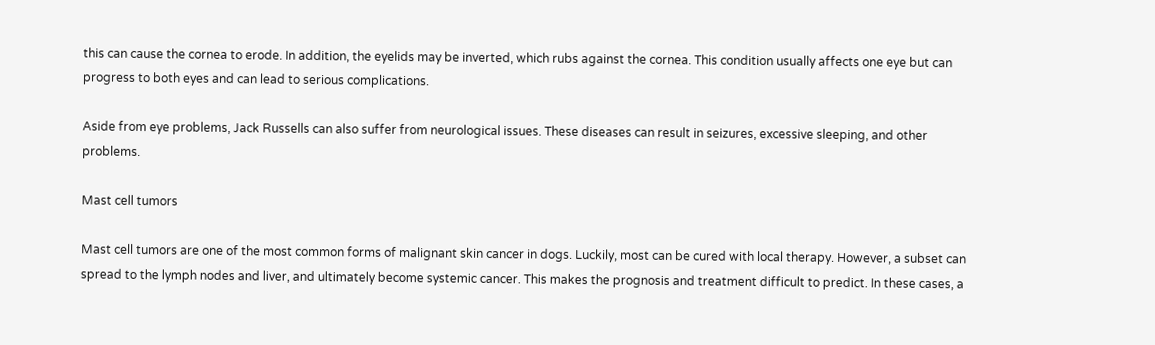this can cause the cornea to erode. In addition, the eyelids may be inverted, which rubs against the cornea. This condition usually affects one eye but can progress to both eyes and can lead to serious complications.

Aside from eye problems, Jack Russells can also suffer from neurological issues. These diseases can result in seizures, excessive sleeping, and other problems.

Mast cell tumors

Mast cell tumors are one of the most common forms of malignant skin cancer in dogs. Luckily, most can be cured with local therapy. However, a subset can spread to the lymph nodes and liver, and ultimately become systemic cancer. This makes the prognosis and treatment difficult to predict. In these cases, a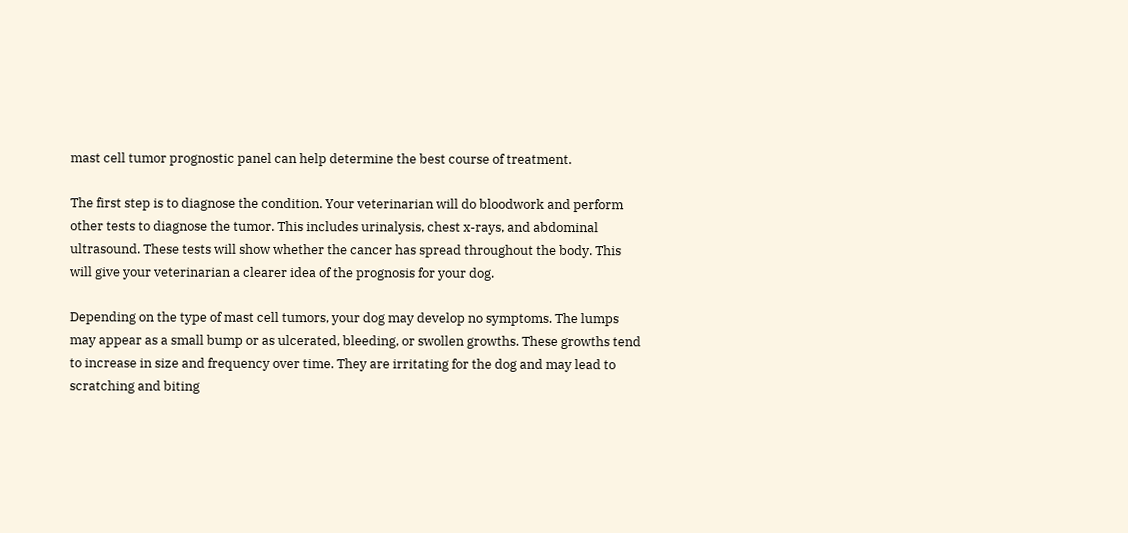mast cell tumor prognostic panel can help determine the best course of treatment.

The first step is to diagnose the condition. Your veterinarian will do bloodwork and perform other tests to diagnose the tumor. This includes urinalysis, chest x-rays, and abdominal ultrasound. These tests will show whether the cancer has spread throughout the body. This will give your veterinarian a clearer idea of the prognosis for your dog.

Depending on the type of mast cell tumors, your dog may develop no symptoms. The lumps may appear as a small bump or as ulcerated, bleeding, or swollen growths. These growths tend to increase in size and frequency over time. They are irritating for the dog and may lead to scratching and biting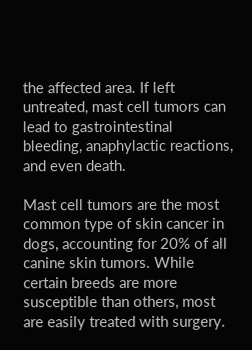the affected area. If left untreated, mast cell tumors can lead to gastrointestinal bleeding, anaphylactic reactions, and even death.

Mast cell tumors are the most common type of skin cancer in dogs, accounting for 20% of all canine skin tumors. While certain breeds are more susceptible than others, most are easily treated with surgery.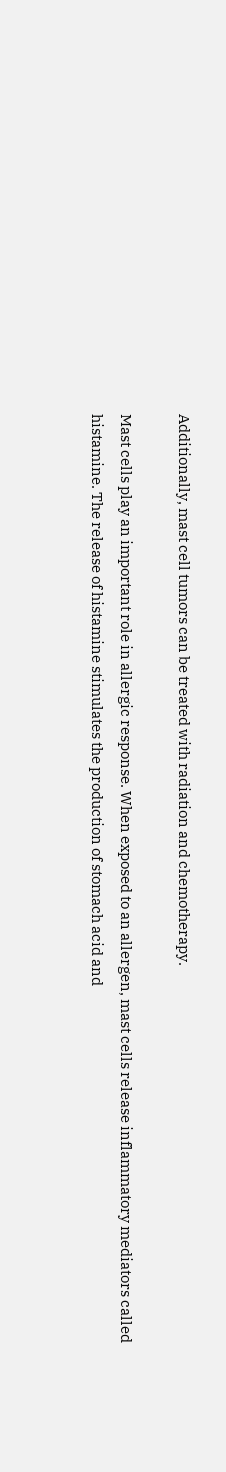Additionally, mast cell tumors can be treated with radiation and chemotherapy.

Mast cells play an important role in allergic response. When exposed to an allergen, mast cells release inflammatory mediators called histamine. The release of histamine stimulates the production of stomach acid and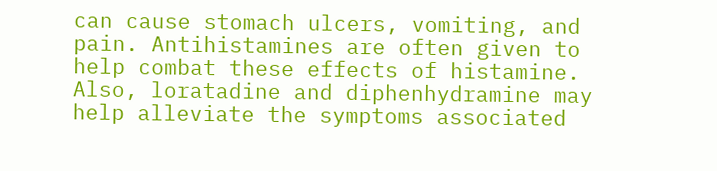can cause stomach ulcers, vomiting, and pain. Antihistamines are often given to help combat these effects of histamine. Also, loratadine and diphenhydramine may help alleviate the symptoms associated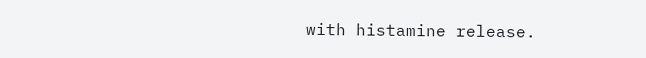with histamine release.